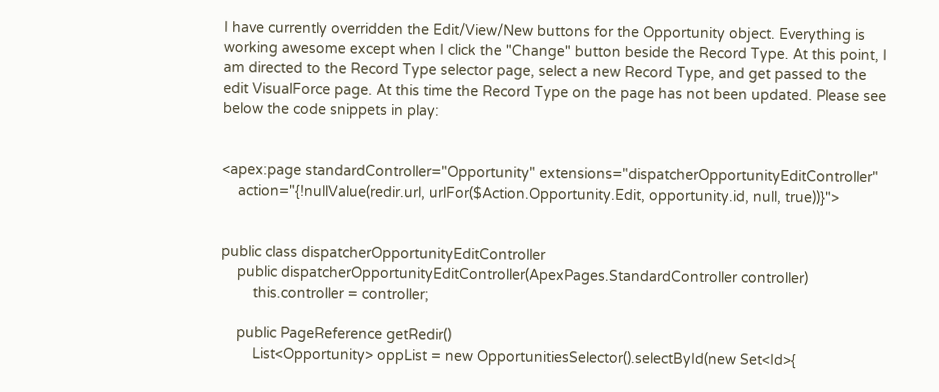I have currently overridden the Edit/View/New buttons for the Opportunity object. Everything is working awesome except when I click the "Change" button beside the Record Type. At this point, I am directed to the Record Type selector page, select a new Record Type, and get passed to the edit VisualForce page. At this time the Record Type on the page has not been updated. Please see below the code snippets in play:


<apex:page standardController="Opportunity" extensions="dispatcherOpportunityEditController"
    action="{!nullValue(redir.url, urlFor($Action.Opportunity.Edit, opportunity.id, null, true))}">


public class dispatcherOpportunityEditController
    public dispatcherOpportunityEditController(ApexPages.StandardController controller)
        this.controller = controller;

    public PageReference getRedir()
        List<Opportunity> oppList = new OpportunitiesSelector().selectById(new Set<Id>{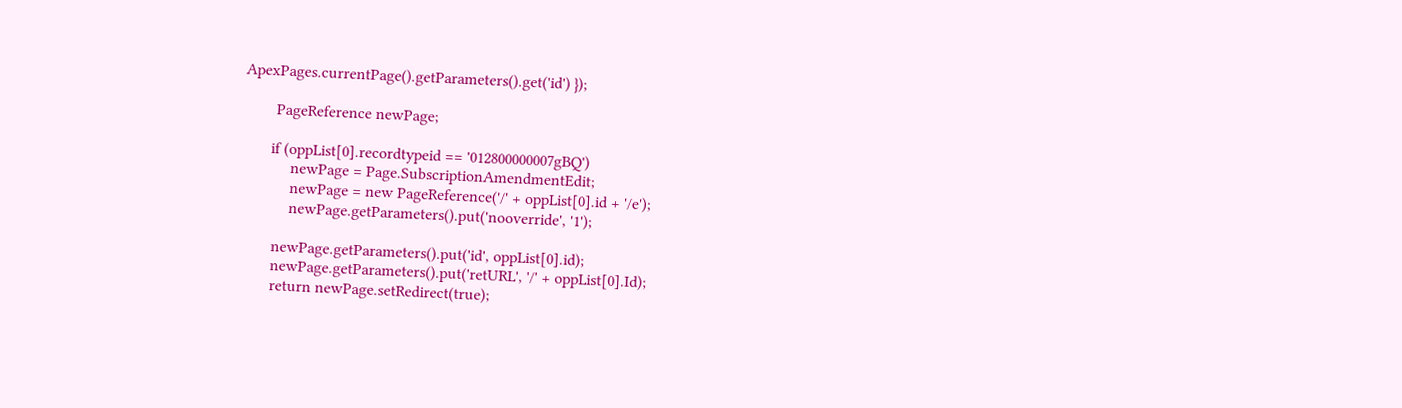ApexPages.currentPage().getParameters().get('id') });

        PageReference newPage;

       if (oppList[0].recordtypeid == '012800000007gBQ')
            newPage = Page.SubscriptionAmendmentEdit;
            newPage = new PageReference('/' + oppList[0].id + '/e');
            newPage.getParameters().put('nooverride', '1');

        newPage.getParameters().put('id', oppList[0].id);
        newPage.getParameters().put('retURL', '/' + oppList[0].Id);
        return newPage.setRedirect(true);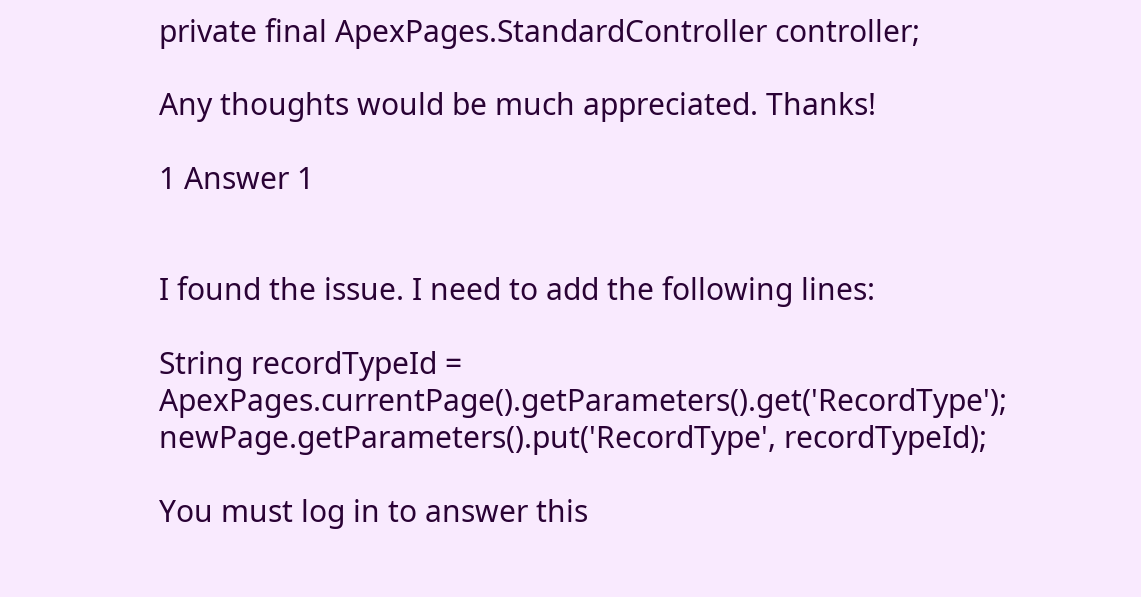private final ApexPages.StandardController controller;

Any thoughts would be much appreciated. Thanks!

1 Answer 1


I found the issue. I need to add the following lines:

String recordTypeId = ApexPages.currentPage().getParameters().get('RecordType');
newPage.getParameters().put('RecordType', recordTypeId);

You must log in to answer this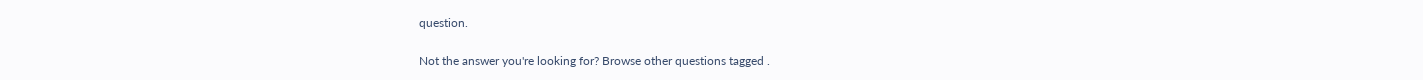question.

Not the answer you're looking for? Browse other questions tagged .